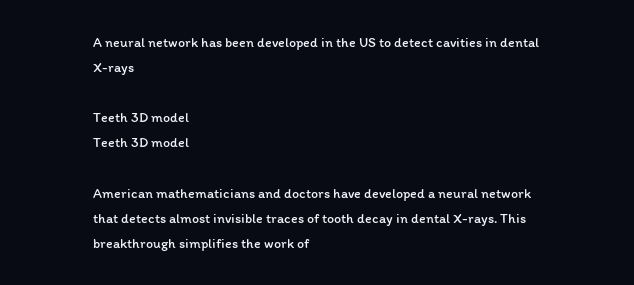A neural network has been developed in the US to detect cavities in dental X-rays

Teeth 3D model
Teeth 3D model

American mathematicians and doctors have developed a neural network that detects almost invisible traces of tooth decay in dental X-rays. This breakthrough simplifies the work of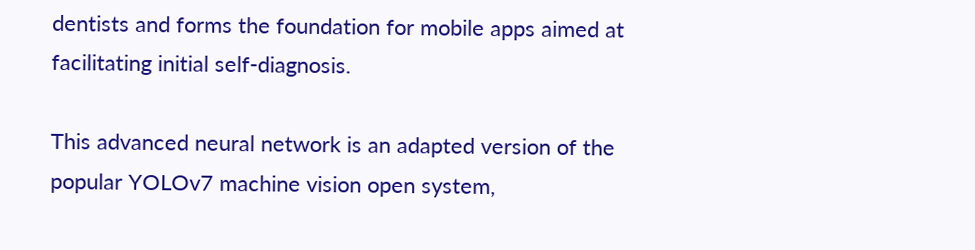dentists and forms the foundation for mobile apps aimed at facilitating initial self-diagnosis.

This advanced neural network is an adapted version of the popular YOLOv7 machine vision open system,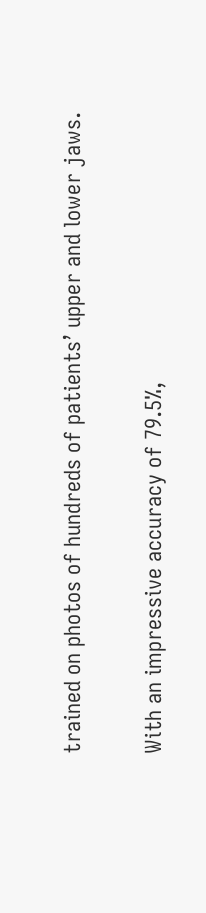trained on photos of hundreds of patients’ upper and lower jaws.

With an impressive accuracy of 79.5%,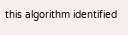this algorithm identified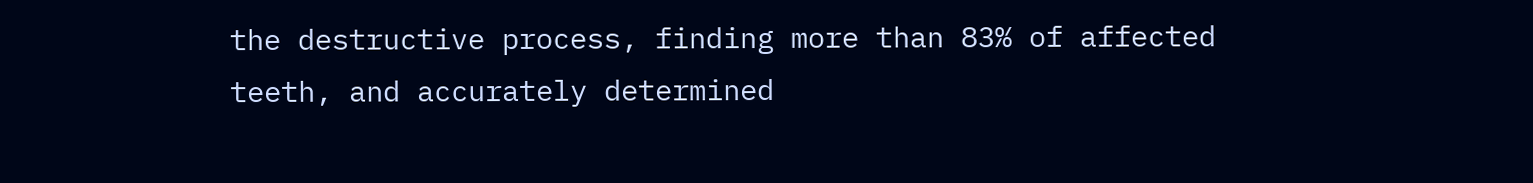the destructive process, finding more than 83% of affected teeth, and accurately determined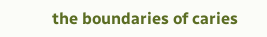the boundaries of caries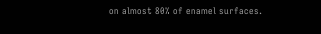on almost 80% of enamel surfaces.